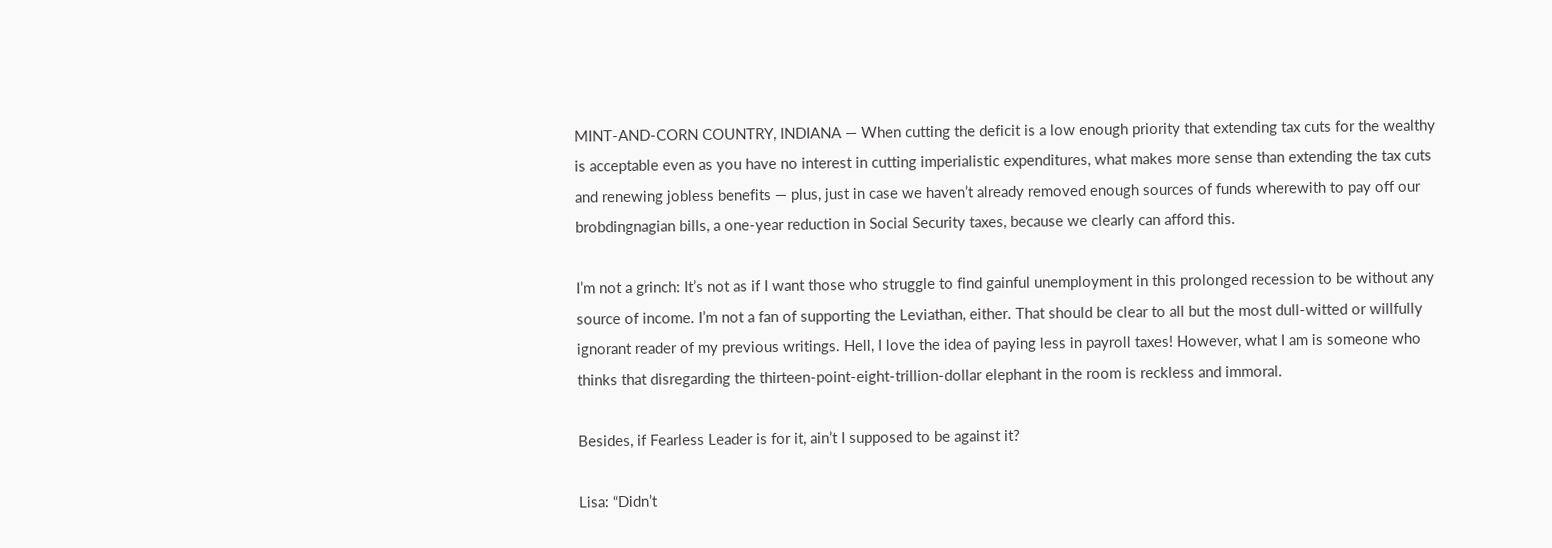MINT-AND-CORN COUNTRY, INDIANA — When cutting the deficit is a low enough priority that extending tax cuts for the wealthy is acceptable even as you have no interest in cutting imperialistic expenditures, what makes more sense than extending the tax cuts and renewing jobless benefits — plus, just in case we haven’t already removed enough sources of funds wherewith to pay off our brobdingnagian bills, a one-year reduction in Social Security taxes, because we clearly can afford this.

I’m not a grinch: It’s not as if I want those who struggle to find gainful unemployment in this prolonged recession to be without any source of income. I’m not a fan of supporting the Leviathan, either. That should be clear to all but the most dull-witted or willfully ignorant reader of my previous writings. Hell, I love the idea of paying less in payroll taxes! However, what I am is someone who thinks that disregarding the thirteen-point-eight-trillion-dollar elephant in the room is reckless and immoral.

Besides, if Fearless Leader is for it, ain’t I supposed to be against it?

Lisa: “Didn’t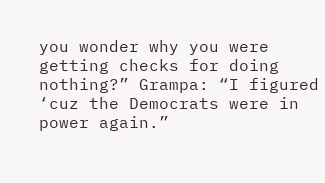you wonder why you were getting checks for doing nothing?” Grampa: “I figured ‘cuz the Democrats were in power again.”